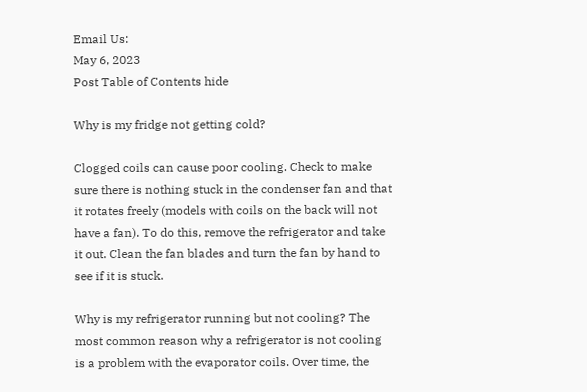Email Us:
May 6, 2023
Post Table of Contents hide

Why is my fridge not getting cold?

Clogged coils can cause poor cooling. Check to make sure there is nothing stuck in the condenser fan and that it rotates freely (models with coils on the back will not have a fan). To do this, remove the refrigerator and take it out. Clean the fan blades and turn the fan by hand to see if it is stuck.

Why is my refrigerator running but not cooling? The most common reason why a refrigerator is not cooling is a problem with the evaporator coils. Over time, the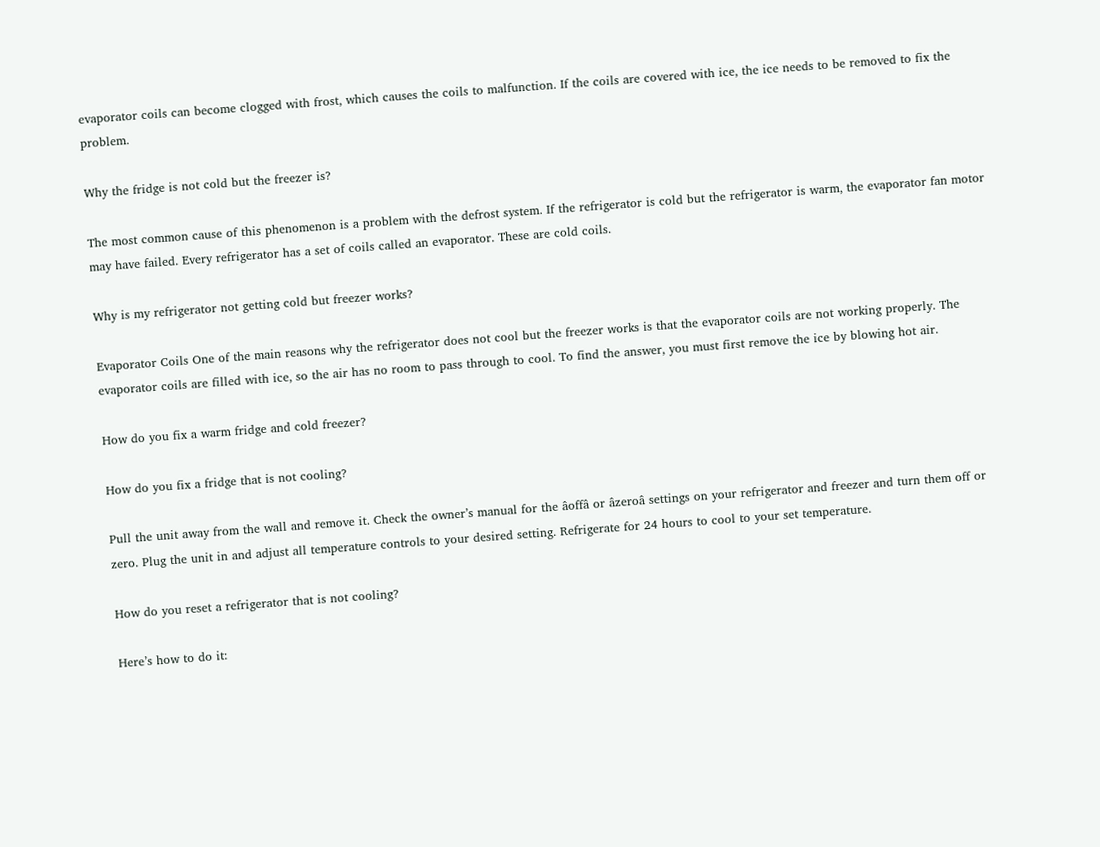evaporator coils can become clogged with frost, which causes the coils to malfunction. If the coils are covered with ice, the ice needs to be removed to fix the problem.

Why the fridge is not cold but the freezer is?

The most common cause of this phenomenon is a problem with the defrost system. If the refrigerator is cold but the refrigerator is warm, the evaporator fan motor may have failed. Every refrigerator has a set of coils called an evaporator. These are cold coils.

Why is my refrigerator not getting cold but freezer works?

Evaporator Coils One of the main reasons why the refrigerator does not cool but the freezer works is that the evaporator coils are not working properly. The evaporator coils are filled with ice, so the air has no room to pass through to cool. To find the answer, you must first remove the ice by blowing hot air.

How do you fix a warm fridge and cold freezer?

How do you fix a fridge that is not cooling?

Pull the unit away from the wall and remove it. Check the owner’s manual for the âoffâ or âzeroâ settings on your refrigerator and freezer and turn them off or zero. Plug the unit in and adjust all temperature controls to your desired setting. Refrigerate for 24 hours to cool to your set temperature.

How do you reset a refrigerator that is not cooling?

Here’s how to do it: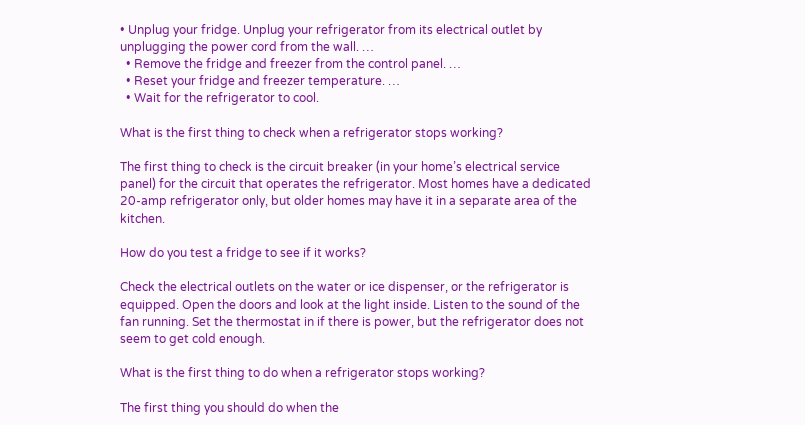• Unplug your fridge. Unplug your refrigerator from its electrical outlet by unplugging the power cord from the wall. …
  • Remove the fridge and freezer from the control panel. …
  • Reset your fridge and freezer temperature. …
  • Wait for the refrigerator to cool.

What is the first thing to check when a refrigerator stops working?

The first thing to check is the circuit breaker (in your home’s electrical service panel) for the circuit that operates the refrigerator. Most homes have a dedicated 20-amp refrigerator only, but older homes may have it in a separate area of the kitchen.

How do you test a fridge to see if it works?

Check the electrical outlets on the water or ice dispenser, or the refrigerator is equipped. Open the doors and look at the light inside. Listen to the sound of the fan running. Set the thermostat in if there is power, but the refrigerator does not seem to get cold enough.

What is the first thing to do when a refrigerator stops working?

The first thing you should do when the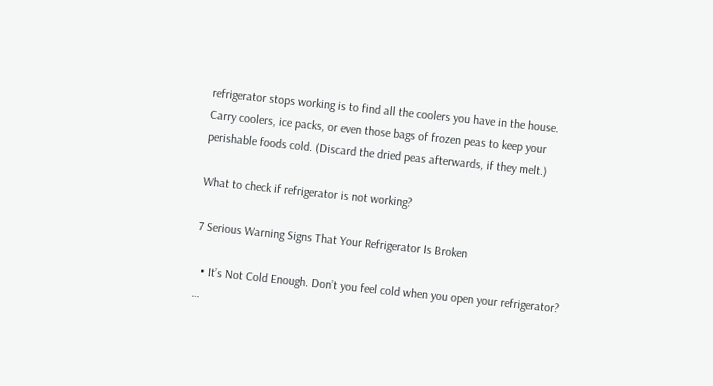refrigerator stops working is to find all the coolers you have in the house. Carry coolers, ice packs, or even those bags of frozen peas to keep your perishable foods cold. (Discard the dried peas afterwards, if they melt.)

What to check if refrigerator is not working?

7 Serious Warning Signs That Your Refrigerator Is Broken

  • It’s Not Cold Enough. Don’t you feel cold when you open your refrigerator? …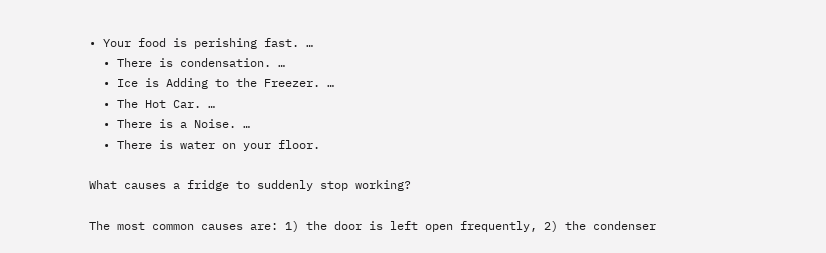• Your food is perishing fast. …
  • There is condensation. …
  • Ice is Adding to the Freezer. …
  • The Hot Car. …
  • There is a Noise. …
  • There is water on your floor.

What causes a fridge to suddenly stop working?

The most common causes are: 1) the door is left open frequently, 2) the condenser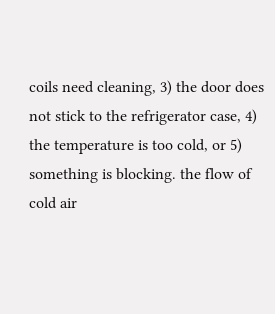coils need cleaning, 3) the door does not stick to the refrigerator case, 4) the temperature is too cold, or 5) something is blocking. the flow of cold air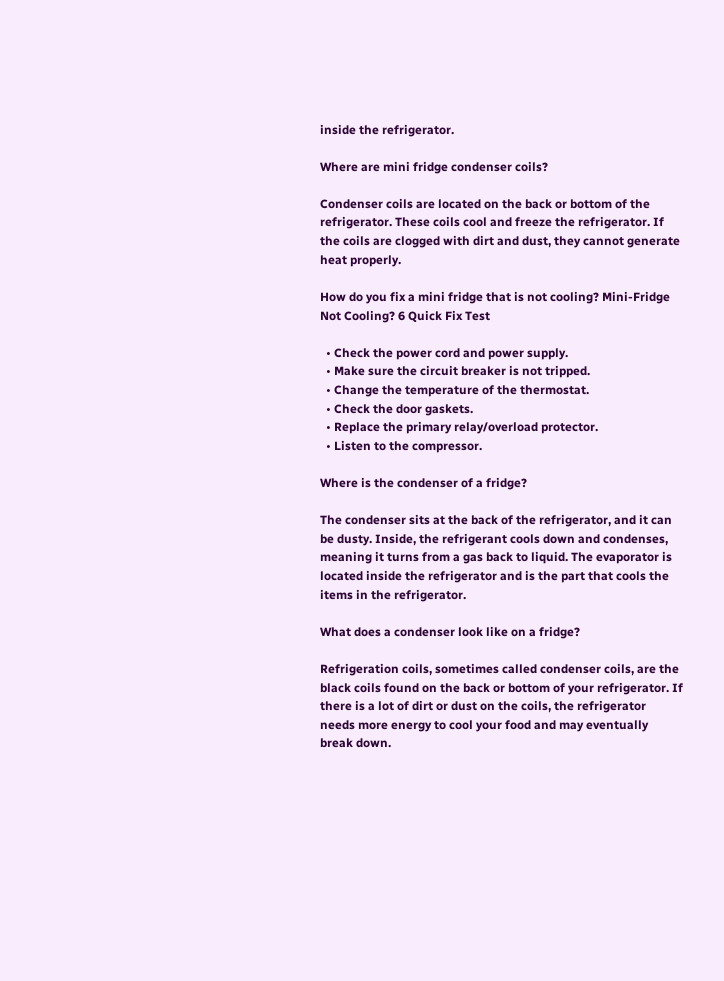inside the refrigerator.

Where are mini fridge condenser coils?

Condenser coils are located on the back or bottom of the refrigerator. These coils cool and freeze the refrigerator. If the coils are clogged with dirt and dust, they cannot generate heat properly.

How do you fix a mini fridge that is not cooling? Mini-Fridge Not Cooling? 6 Quick Fix Test

  • Check the power cord and power supply.
  • Make sure the circuit breaker is not tripped.
  • Change the temperature of the thermostat.
  • Check the door gaskets.
  • Replace the primary relay/overload protector.
  • Listen to the compressor.

Where is the condenser of a fridge?

The condenser sits at the back of the refrigerator, and it can be dusty. Inside, the refrigerant cools down and condenses, meaning it turns from a gas back to liquid. The evaporator is located inside the refrigerator and is the part that cools the items in the refrigerator.

What does a condenser look like on a fridge?

Refrigeration coils, sometimes called condenser coils, are the black coils found on the back or bottom of your refrigerator. If there is a lot of dirt or dust on the coils, the refrigerator needs more energy to cool your food and may eventually break down.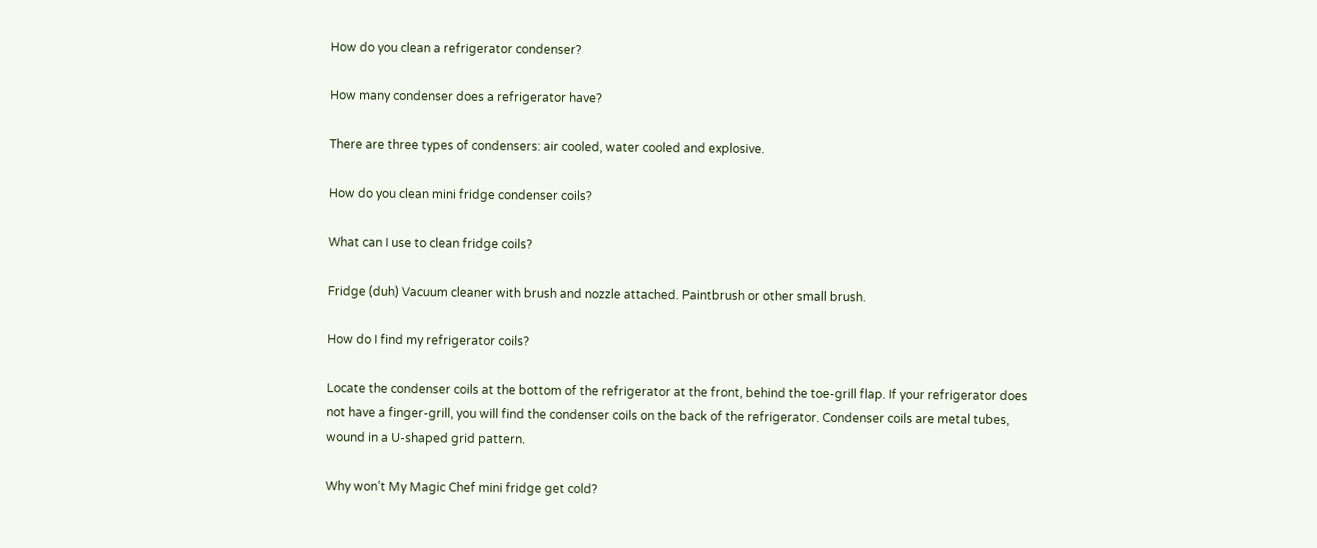How do you clean a refrigerator condenser?

How many condenser does a refrigerator have?

There are three types of condensers: air cooled, water cooled and explosive.

How do you clean mini fridge condenser coils?

What can I use to clean fridge coils?

Fridge (duh) Vacuum cleaner with brush and nozzle attached. Paintbrush or other small brush.

How do I find my refrigerator coils?

Locate the condenser coils at the bottom of the refrigerator at the front, behind the toe-grill flap. If your refrigerator does not have a finger-grill, you will find the condenser coils on the back of the refrigerator. Condenser coils are metal tubes, wound in a U-shaped grid pattern.

Why won’t My Magic Chef mini fridge get cold?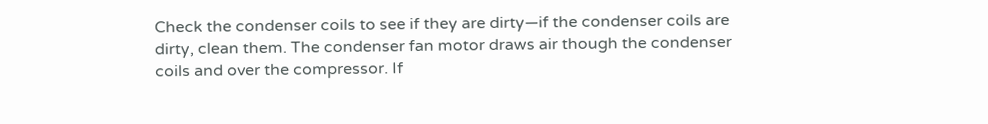Check the condenser coils to see if they are dirty—if the condenser coils are dirty, clean them. The condenser fan motor draws air though the condenser coils and over the compressor. If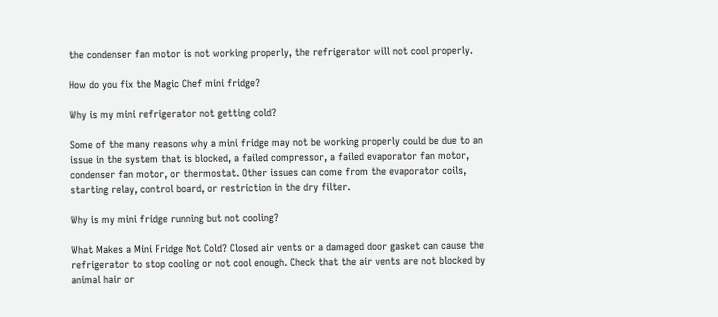the condenser fan motor is not working properly, the refrigerator will not cool properly.

How do you fix the Magic Chef mini fridge?

Why is my mini refrigerator not getting cold?

Some of the many reasons why a mini fridge may not be working properly could be due to an issue in the system that is blocked, a failed compressor, a failed evaporator fan motor, condenser fan motor, or thermostat. Other issues can come from the evaporator coils, starting relay, control board, or restriction in the dry filter.

Why is my mini fridge running but not cooling?

What Makes a Mini Fridge Not Cold? Closed air vents or a damaged door gasket can cause the refrigerator to stop cooling or not cool enough. Check that the air vents are not blocked by animal hair or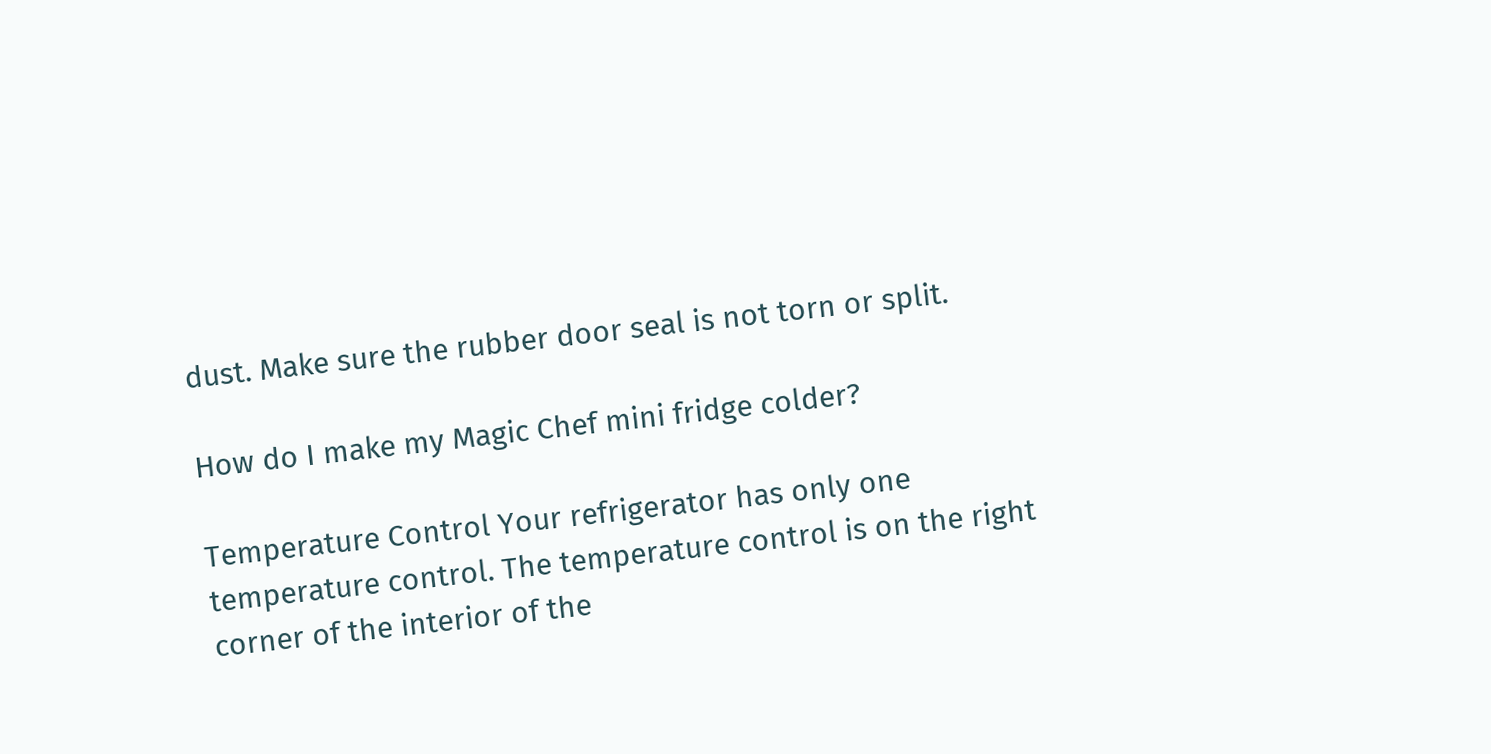dust. Make sure the rubber door seal is not torn or split.

How do I make my Magic Chef mini fridge colder?

Temperature Control Your refrigerator has only one temperature control. The temperature control is on the right corner of the interior of the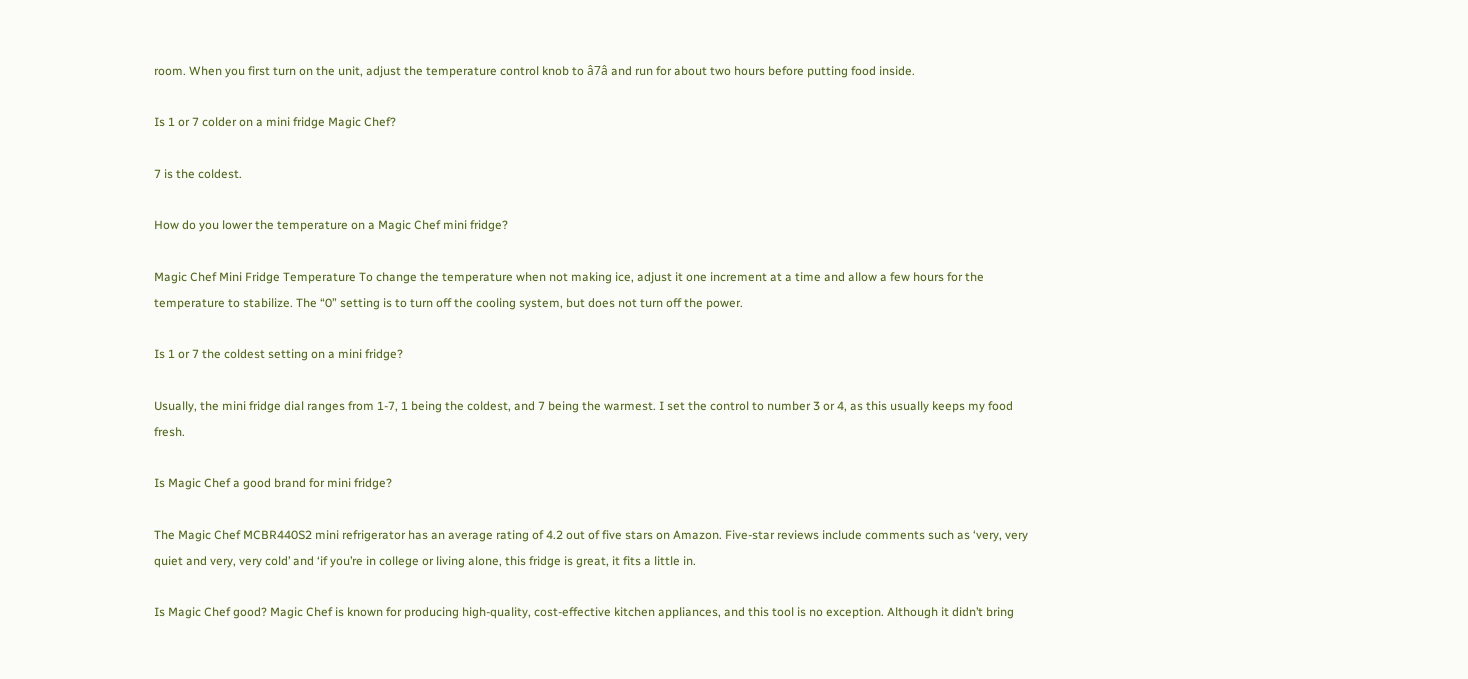room. When you first turn on the unit, adjust the temperature control knob to â7â and run for about two hours before putting food inside.

Is 1 or 7 colder on a mini fridge Magic Chef?

7 is the coldest.

How do you lower the temperature on a Magic Chef mini fridge?

Magic Chef Mini Fridge Temperature To change the temperature when not making ice, adjust it one increment at a time and allow a few hours for the temperature to stabilize. The “0” setting is to turn off the cooling system, but does not turn off the power.

Is 1 or 7 the coldest setting on a mini fridge?

Usually, the mini fridge dial ranges from 1-7, 1 being the coldest, and 7 being the warmest. I set the control to number 3 or 4, as this usually keeps my food fresh.

Is Magic Chef a good brand for mini fridge?

The Magic Chef MCBR440S2 mini refrigerator has an average rating of 4.2 out of five stars on Amazon. Five-star reviews include comments such as ‘very, very quiet and very, very cold’ and ‘if you’re in college or living alone, this fridge is great, it fits a little in.

Is Magic Chef good? Magic Chef is known for producing high-quality, cost-effective kitchen appliances, and this tool is no exception. Although it didn’t bring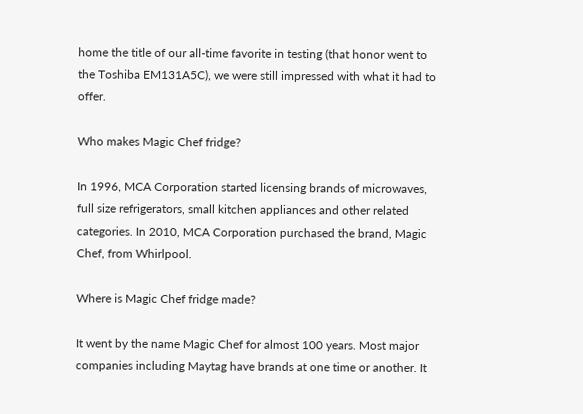home the title of our all-time favorite in testing (that honor went to the Toshiba EM131A5C), we were still impressed with what it had to offer.

Who makes Magic Chef fridge?

In 1996, MCA Corporation started licensing brands of microwaves, full size refrigerators, small kitchen appliances and other related categories. In 2010, MCA Corporation purchased the brand, Magic Chef, from Whirlpool.

Where is Magic Chef fridge made?

It went by the name Magic Chef for almost 100 years. Most major companies including Maytag have brands at one time or another. It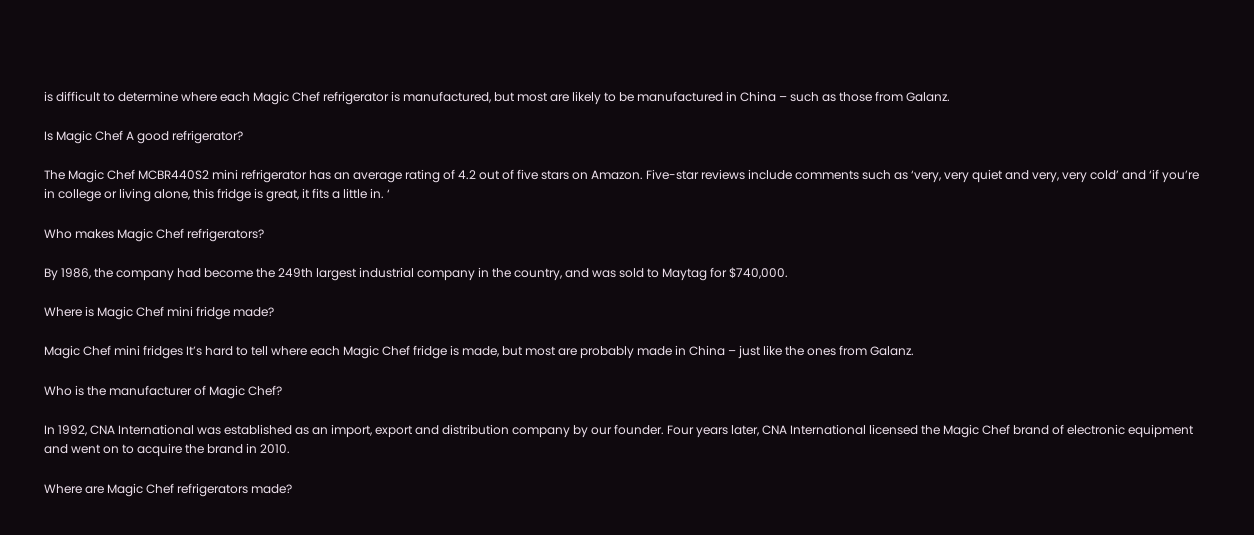is difficult to determine where each Magic Chef refrigerator is manufactured, but most are likely to be manufactured in China – such as those from Galanz.

Is Magic Chef A good refrigerator?

The Magic Chef MCBR440S2 mini refrigerator has an average rating of 4.2 out of five stars on Amazon. Five-star reviews include comments such as ‘very, very quiet and very, very cold’ and ‘if you’re in college or living alone, this fridge is great, it fits a little in. ‘

Who makes Magic Chef refrigerators?

By 1986, the company had become the 249th largest industrial company in the country, and was sold to Maytag for $740,000.

Where is Magic Chef mini fridge made?

Magic Chef mini fridges It’s hard to tell where each Magic Chef fridge is made, but most are probably made in China – just like the ones from Galanz.

Who is the manufacturer of Magic Chef?

In 1992, CNA International was established as an import, export and distribution company by our founder. Four years later, CNA International licensed the Magic Chef brand of electronic equipment and went on to acquire the brand in 2010.

Where are Magic Chef refrigerators made?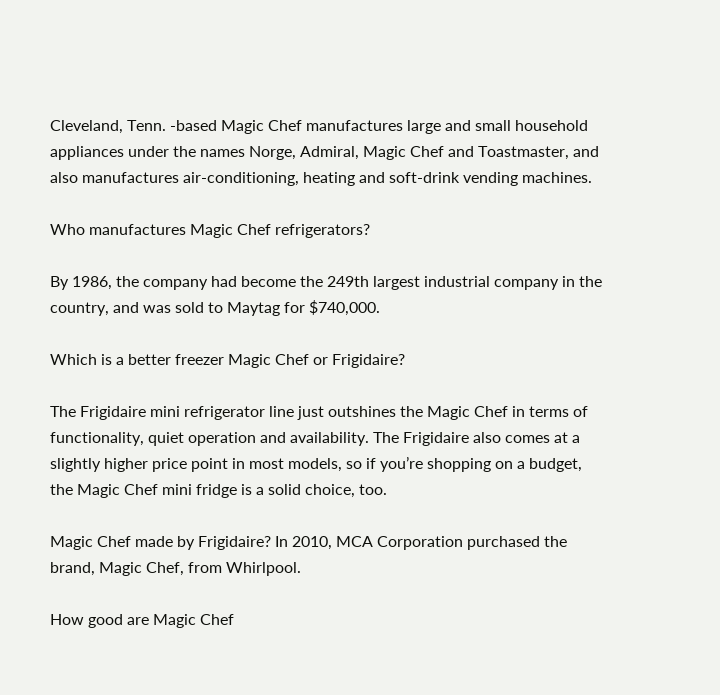Cleveland, Tenn. -based Magic Chef manufactures large and small household appliances under the names Norge, Admiral, Magic Chef and Toastmaster, and also manufactures air-conditioning, heating and soft-drink vending machines.

Who manufactures Magic Chef refrigerators?

By 1986, the company had become the 249th largest industrial company in the country, and was sold to Maytag for $740,000.

Which is a better freezer Magic Chef or Frigidaire?

The Frigidaire mini refrigerator line just outshines the Magic Chef in terms of functionality, quiet operation and availability. The Frigidaire also comes at a slightly higher price point in most models, so if you’re shopping on a budget, the Magic Chef mini fridge is a solid choice, too.

Magic Chef made by Frigidaire? In 2010, MCA Corporation purchased the brand, Magic Chef, from Whirlpool.

How good are Magic Chef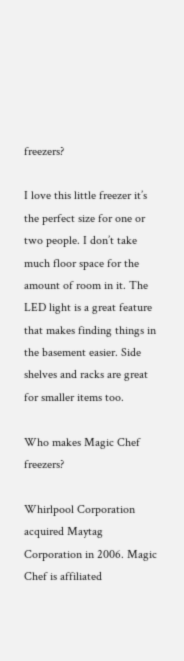freezers?

I love this little freezer it’s the perfect size for one or two people. I don’t take much floor space for the amount of room in it. The LED light is a great feature that makes finding things in the basement easier. Side shelves and racks are great for smaller items too.

Who makes Magic Chef freezers?

Whirlpool Corporation acquired Maytag Corporation in 2006. Magic Chef is affiliated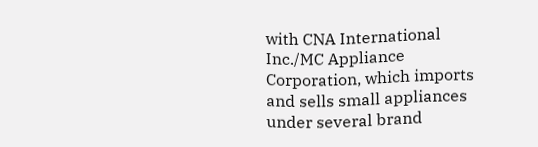with CNA International Inc./MC Appliance Corporation, which imports and sells small appliances under several brand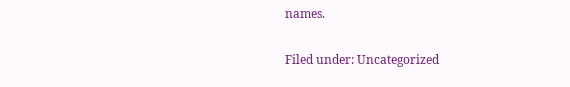names.

Filed under: Uncategorized